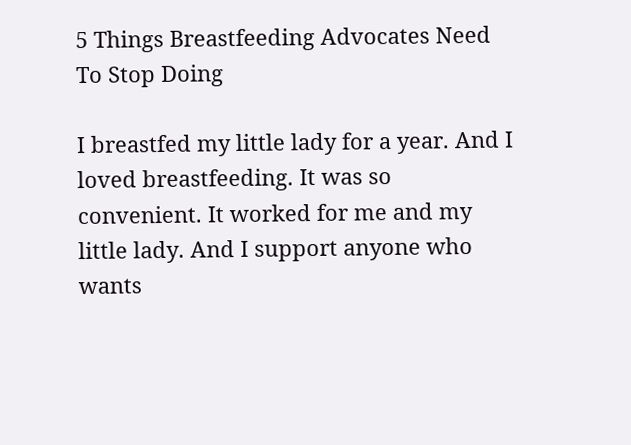5 Things Breastfeeding Advocates Need To Stop Doing

I breastfed my little lady for a year. And I loved breastfeeding. It was so convenient. It worked for me and my little lady. And I support anyone who wants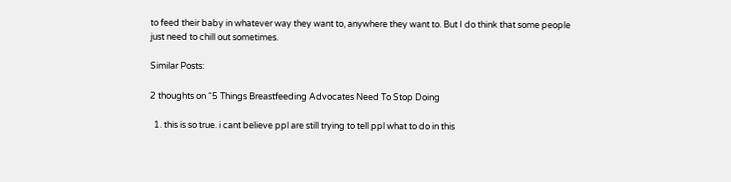to feed their baby in whatever way they want to, anywhere they want to. But I do think that some people just need to chill out sometimes.

Similar Posts:

2 thoughts on “5 Things Breastfeeding Advocates Need To Stop Doing

  1. this is so true. i cant believe ppl are still trying to tell ppl what to do in this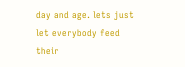day and age. lets just let everybody feed their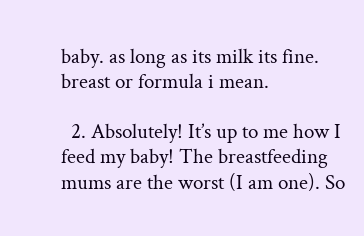baby. as long as its milk its fine. breast or formula i mean.

  2. Absolutely! It’s up to me how I feed my baby! The breastfeeding mums are the worst (I am one). So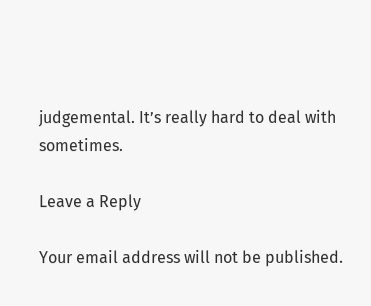judgemental. It’s really hard to deal with sometimes.

Leave a Reply

Your email address will not be published.